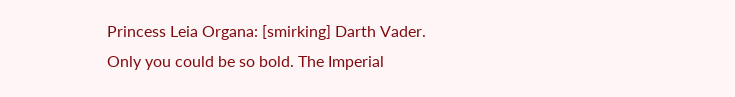Princess Leia Organa: [smirking] Darth Vader. Only you could be so bold. The Imperial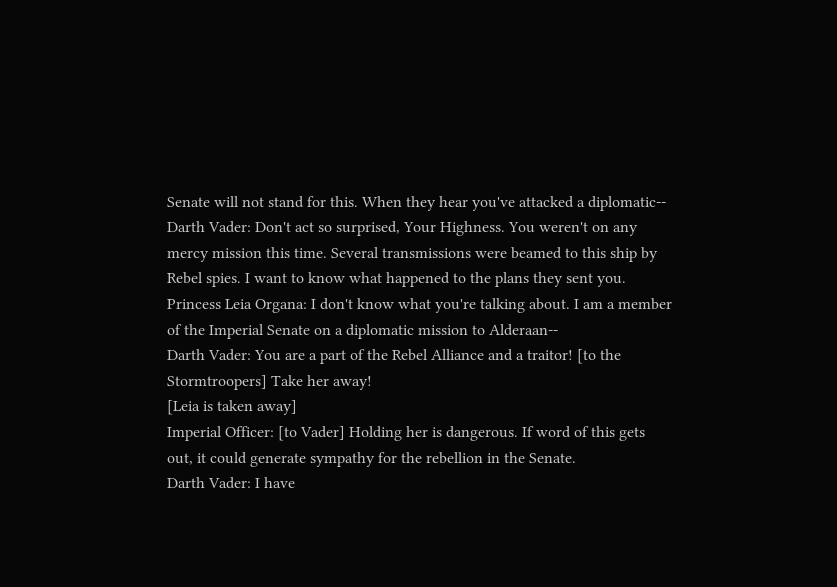Senate will not stand for this. When they hear you've attacked a diplomatic--
Darth Vader: Don't act so surprised, Your Highness. You weren't on any mercy mission this time. Several transmissions were beamed to this ship by Rebel spies. I want to know what happened to the plans they sent you.
Princess Leia Organa: I don't know what you're talking about. I am a member of the Imperial Senate on a diplomatic mission to Alderaan--
Darth Vader: You are a part of the Rebel Alliance and a traitor! [to the Stormtroopers] Take her away!
[Leia is taken away]
Imperial Officer: [to Vader] Holding her is dangerous. If word of this gets out, it could generate sympathy for the rebellion in the Senate.
Darth Vader: I have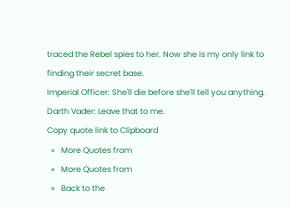traced the Rebel spies to her. Now she is my only link to finding their secret base.
Imperial Officer: She'll die before she'll tell you anything.
Darth Vader: Leave that to me.
Copy quote link to Clipboard
  »   More Quotes from
  »   More Quotes from
  »   Back to the